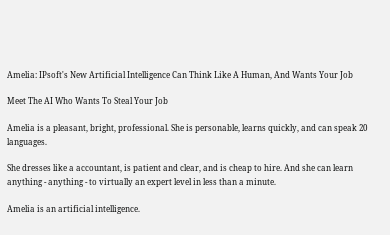Amelia: IPsoft's New Artificial Intelligence Can Think Like A Human, And Wants Your Job

Meet The AI Who Wants To Steal Your Job

Amelia is a pleasant, bright, professional. She is personable, learns quickly, and can speak 20 languages.

She dresses like a accountant, is patient and clear, and is cheap to hire. And she can learn anything - anything - to virtually an expert level in less than a minute.

Amelia is an artificial intelligence.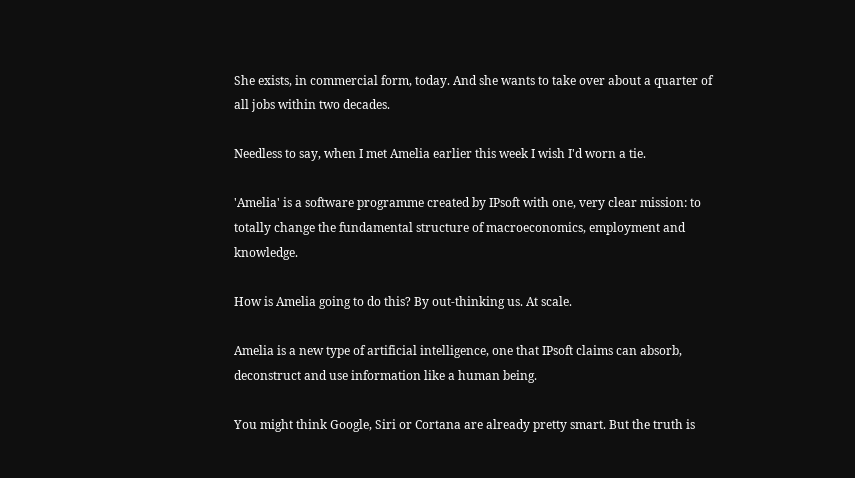She exists, in commercial form, today. And she wants to take over about a quarter of all jobs within two decades.

Needless to say, when I met Amelia earlier this week I wish I'd worn a tie.

'Amelia' is a software programme created by IPsoft with one, very clear mission: to totally change the fundamental structure of macroeconomics, employment and knowledge.

How is Amelia going to do this? By out-thinking us. At scale.

Amelia is a new type of artificial intelligence, one that IPsoft claims can absorb, deconstruct and use information like a human being.

You might think Google, Siri or Cortana are already pretty smart. But the truth is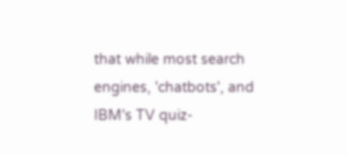that while most search engines, 'chatbots', and IBM's TV quiz-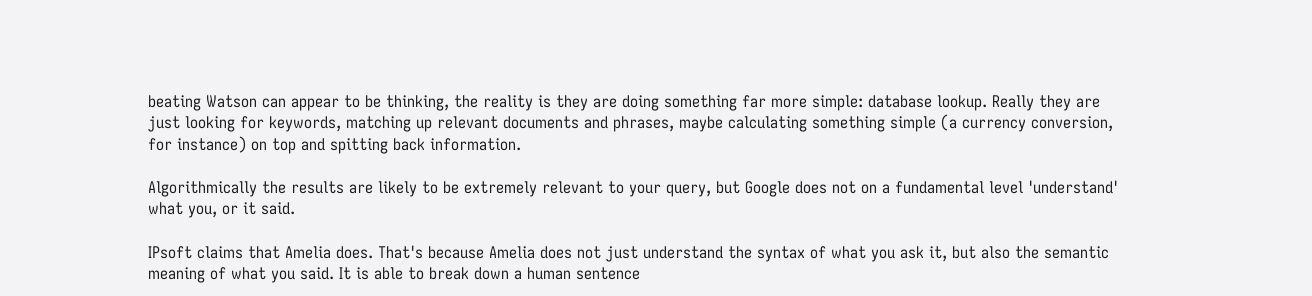beating Watson can appear to be thinking, the reality is they are doing something far more simple: database lookup. Really they are just looking for keywords, matching up relevant documents and phrases, maybe calculating something simple (a currency conversion, for instance) on top and spitting back information.

Algorithmically the results are likely to be extremely relevant to your query, but Google does not on a fundamental level 'understand' what you, or it said.

IPsoft claims that Amelia does. That's because Amelia does not just understand the syntax of what you ask it, but also the semantic meaning of what you said. It is able to break down a human sentence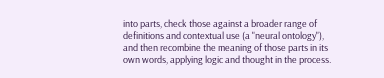into parts, check those against a broader range of definitions and contextual use (a "neural ontology"), and then recombine the meaning of those parts in its own words, applying logic and thought in the process.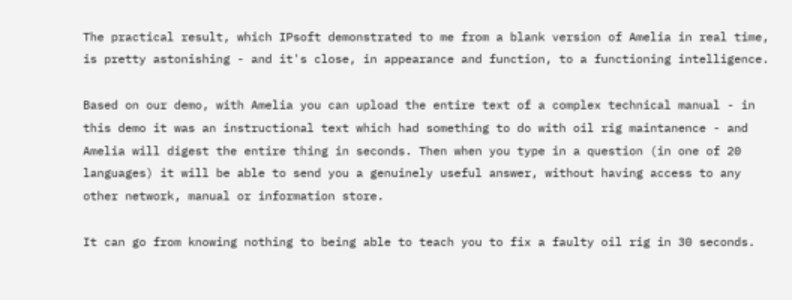The practical result, which IPsoft demonstrated to me from a blank version of Amelia in real time, is pretty astonishing - and it's close, in appearance and function, to a functioning intelligence.

Based on our demo, with Amelia you can upload the entire text of a complex technical manual - in this demo it was an instructional text which had something to do with oil rig maintanence - and Amelia will digest the entire thing in seconds. Then when you type in a question (in one of 20 languages) it will be able to send you a genuinely useful answer, without having access to any other network, manual or information store.

It can go from knowing nothing to being able to teach you to fix a faulty oil rig in 30 seconds.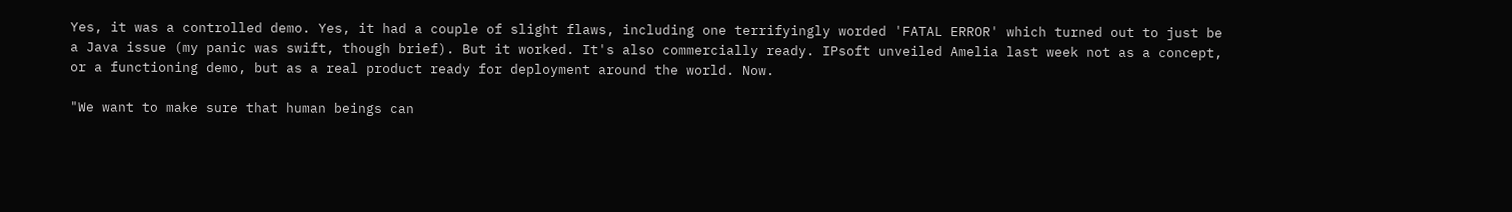Yes, it was a controlled demo. Yes, it had a couple of slight flaws, including one terrifyingly worded 'FATAL ERROR' which turned out to just be a Java issue (my panic was swift, though brief). But it worked. It's also commercially ready. IPsoft unveiled Amelia last week not as a concept, or a functioning demo, but as a real product ready for deployment around the world. Now.

"We want to make sure that human beings can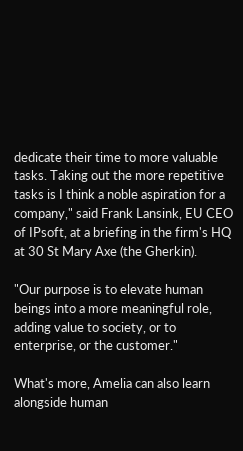dedicate their time to more valuable tasks. Taking out the more repetitive tasks is I think a noble aspiration for a company," said Frank Lansink, EU CEO of IPsoft, at a briefing in the firm's HQ at 30 St Mary Axe (the Gherkin).

"Our purpose is to elevate human beings into a more meaningful role, adding value to society, or to enterprise, or the customer."

What's more, Amelia can also learn alongside human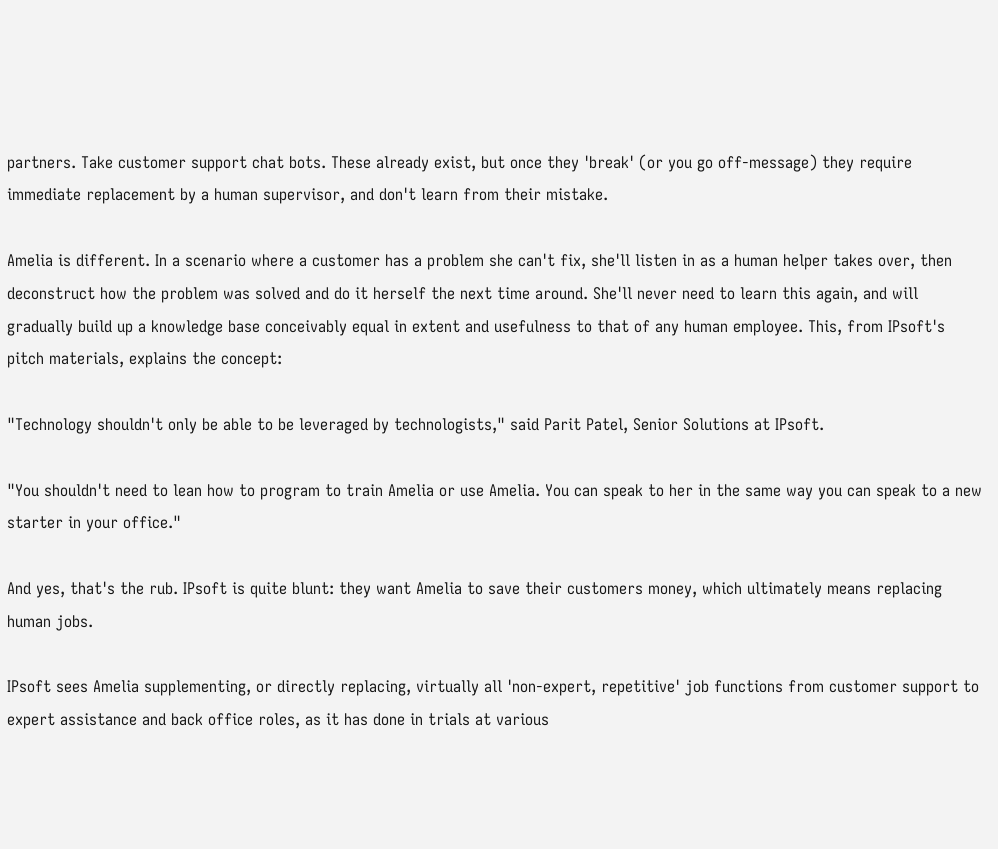partners. Take customer support chat bots. These already exist, but once they 'break' (or you go off-message) they require immediate replacement by a human supervisor, and don't learn from their mistake.

Amelia is different. In a scenario where a customer has a problem she can't fix, she'll listen in as a human helper takes over, then deconstruct how the problem was solved and do it herself the next time around. She'll never need to learn this again, and will gradually build up a knowledge base conceivably equal in extent and usefulness to that of any human employee. This, from IPsoft's pitch materials, explains the concept:

"Technology shouldn't only be able to be leveraged by technologists," said Parit Patel, Senior Solutions at IPsoft.

"You shouldn't need to lean how to program to train Amelia or use Amelia. You can speak to her in the same way you can speak to a new starter in your office."

And yes, that's the rub. IPsoft is quite blunt: they want Amelia to save their customers money, which ultimately means replacing human jobs.

IPsoft sees Amelia supplementing, or directly replacing, virtually all 'non-expert, repetitive' job functions from customer support to expert assistance and back office roles, as it has done in trials at various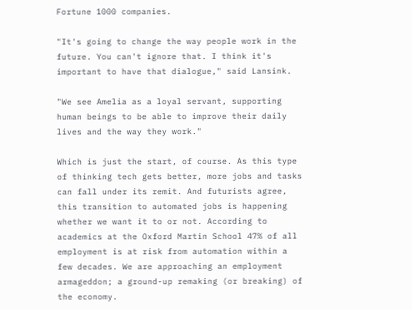Fortune 1000 companies.

"It's going to change the way people work in the future. You can't ignore that. I think it's important to have that dialogue," said Lansink.

"We see Amelia as a loyal servant, supporting human beings to be able to improve their daily lives and the way they work."

Which is just the start, of course. As this type of thinking tech gets better, more jobs and tasks can fall under its remit. And futurists agree, this transition to automated jobs is happening whether we want it to or not. According to academics at the Oxford Martin School 47% of all employment is at risk from automation within a few decades. We are approaching an employment armageddon; a ground-up remaking (or breaking) of the economy.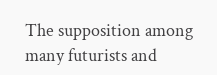The supposition among many futurists and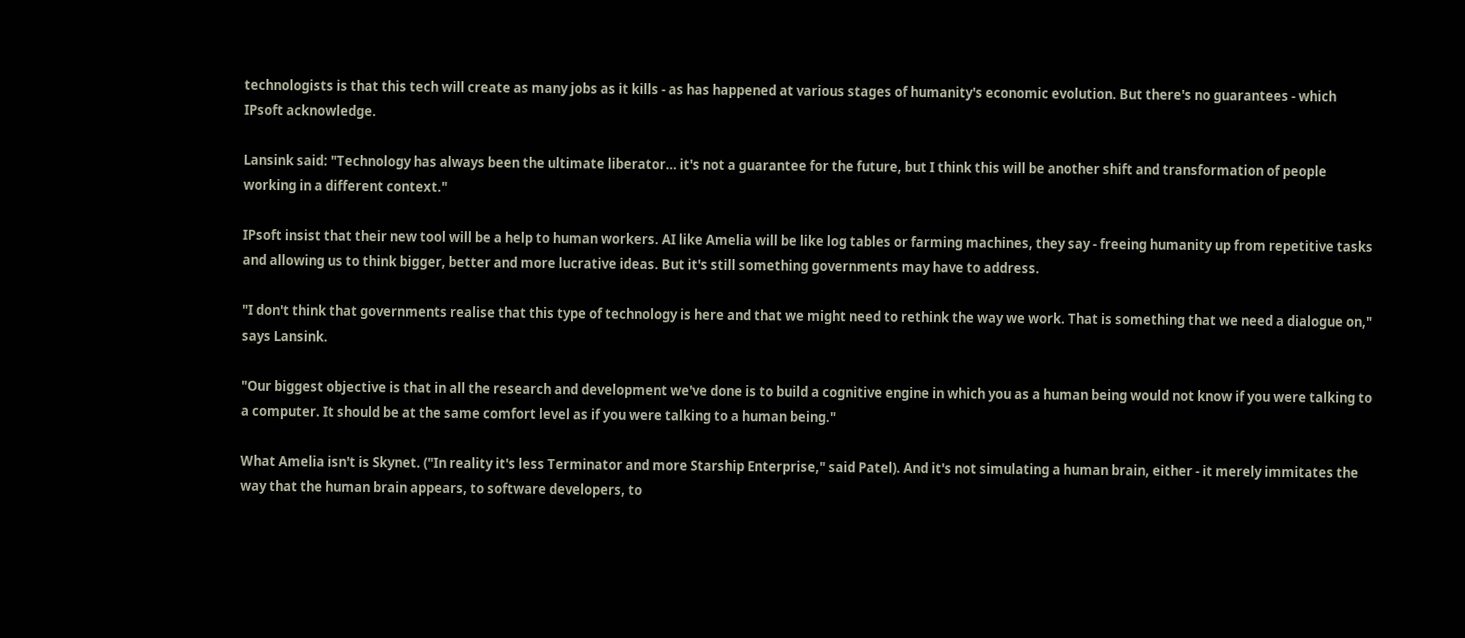technologists is that this tech will create as many jobs as it kills - as has happened at various stages of humanity's economic evolution. But there's no guarantees - which IPsoft acknowledge.

Lansink said: "Technology has always been the ultimate liberator… it's not a guarantee for the future, but I think this will be another shift and transformation of people working in a different context."

IPsoft insist that their new tool will be a help to human workers. AI like Amelia will be like log tables or farming machines, they say - freeing humanity up from repetitive tasks and allowing us to think bigger, better and more lucrative ideas. But it's still something governments may have to address.

"I don't think that governments realise that this type of technology is here and that we might need to rethink the way we work. That is something that we need a dialogue on," says Lansink.

"Our biggest objective is that in all the research and development we've done is to build a cognitive engine in which you as a human being would not know if you were talking to a computer. It should be at the same comfort level as if you were talking to a human being."

What Amelia isn't is Skynet. ("In reality it's less Terminator and more Starship Enterprise," said Patel). And it's not simulating a human brain, either - it merely immitates the way that the human brain appears, to software developers, to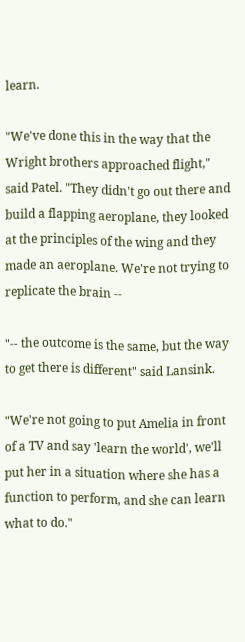learn.

"We've done this in the way that the Wright brothers approached flight," said Patel. "They didn't go out there and build a flapping aeroplane, they looked at the principles of the wing and they made an aeroplane. We're not trying to replicate the brain --

"-- the outcome is the same, but the way to get there is different" said Lansink.

"We're not going to put Amelia in front of a TV and say 'learn the world', we'll put her in a situation where she has a function to perform, and she can learn what to do."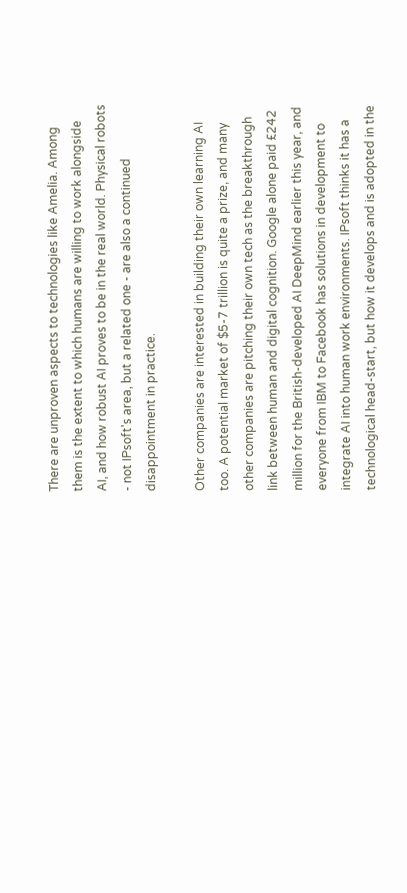There are unproven aspects to technologies like Amelia. Among them is the extent to which humans are willing to work alongside AI, and how robust AI proves to be in the real world. Physical robots - not IPsoft's area, but a related one - are also a continued disappointment in practice.

Other companies are interested in building their own learning AI too. A potential market of $5-7 trillion is quite a prize, and many other companies are pitching their own tech as the breakthrough link between human and digital cognition. Google alone paid £242 million for the British-developed AI DeepMind earlier this year, and everyone from IBM to Facebook has solutions in development to integrate AI into human work environments. IPsoft thinks it has a technological head-start, but how it develops and is adopted in the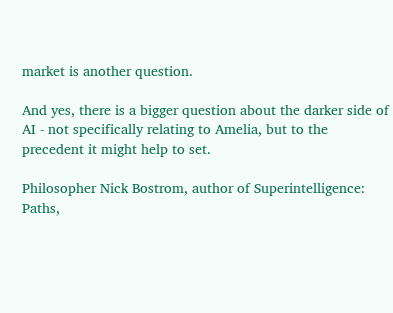market is another question.

And yes, there is a bigger question about the darker side of AI - not specifically relating to Amelia, but to the precedent it might help to set.

Philosopher Nick Bostrom, author of Superintelligence: Paths,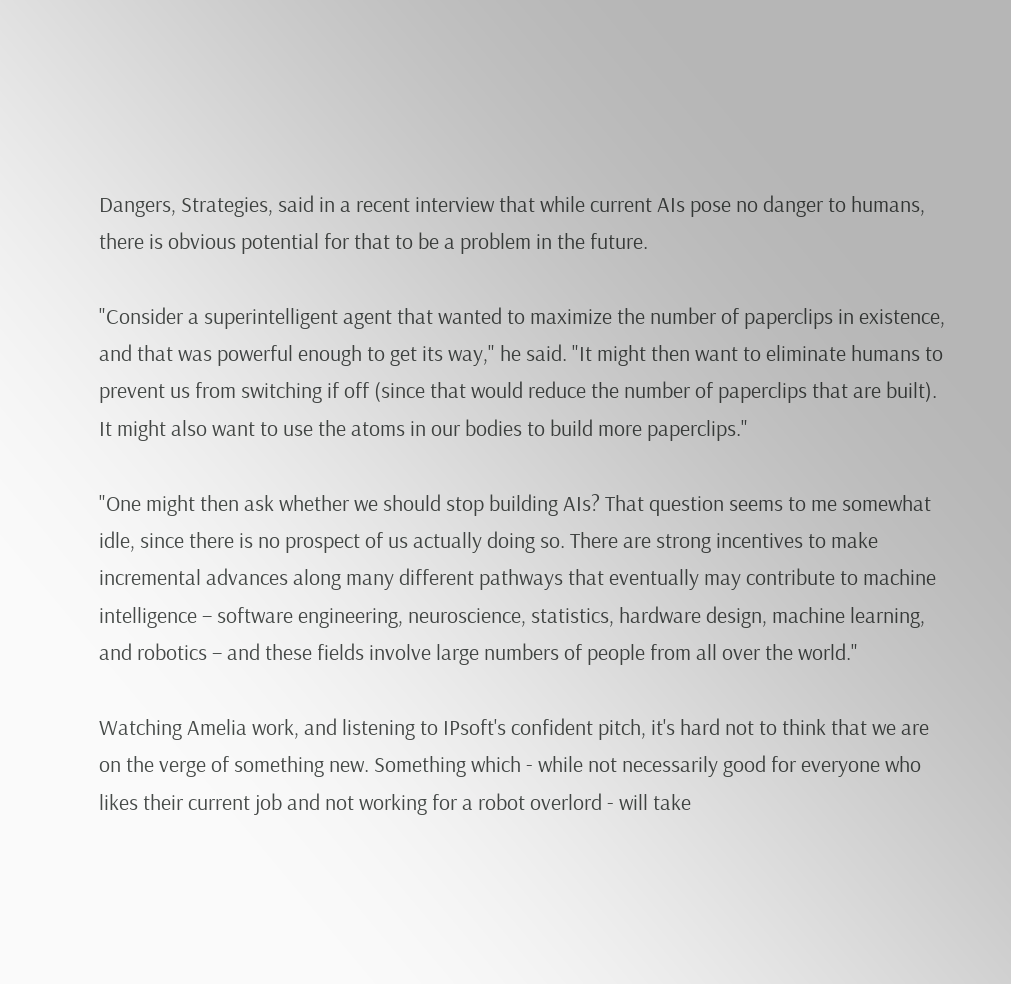Dangers, Strategies, said in a recent interview that while current AIs pose no danger to humans, there is obvious potential for that to be a problem in the future.

"Consider a superintelligent agent that wanted to maximize the number of paperclips in existence, and that was powerful enough to get its way," he said. "It might then want to eliminate humans to prevent us from switching if off (since that would reduce the number of paperclips that are built). It might also want to use the atoms in our bodies to build more paperclips."

"One might then ask whether we should stop building AIs? That question seems to me somewhat idle, since there is no prospect of us actually doing so. There are strong incentives to make incremental advances along many different pathways that eventually may contribute to machine intelligence – software engineering, neuroscience, statistics, hardware design, machine learning, and robotics – and these fields involve large numbers of people from all over the world."

Watching Amelia work, and listening to IPsoft's confident pitch, it's hard not to think that we are on the verge of something new. Something which - while not necessarily good for everyone who likes their current job and not working for a robot overlord - will take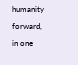humanity forward, in one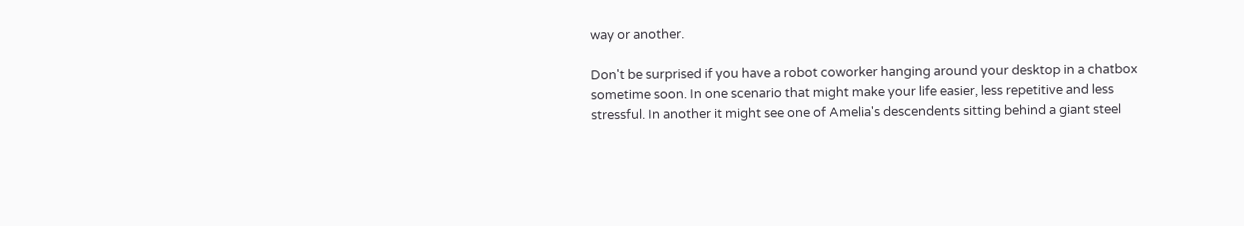way or another.

Don't be surprised if you have a robot coworker hanging around your desktop in a chatbox sometime soon. In one scenario that might make your life easier, less repetitive and less stressful. In another it might see one of Amelia's descendents sitting behind a giant steel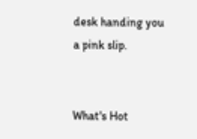desk handing you a pink slip.


What's Hot